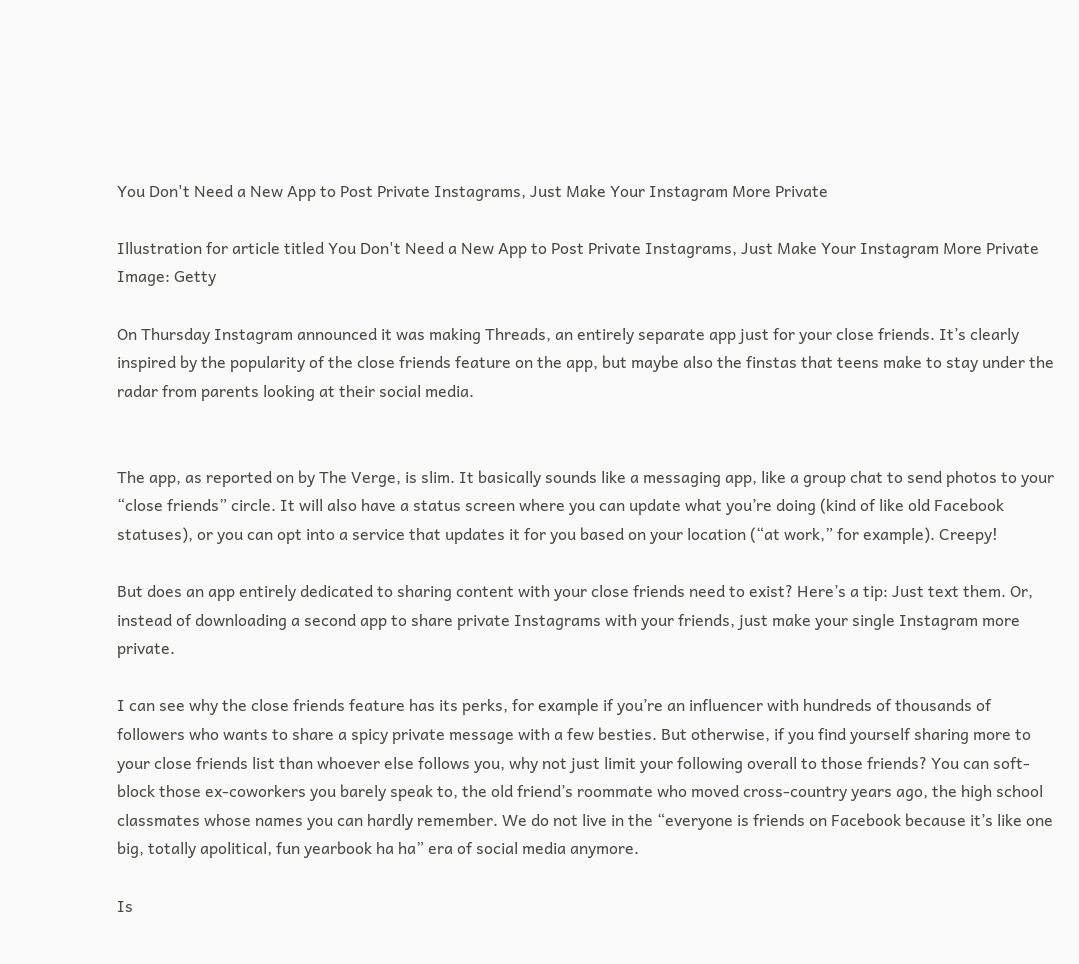You Don't Need a New App to Post Private Instagrams, Just Make Your Instagram More Private

Illustration for article titled You Don't Need a New App to Post Private Instagrams, Just Make Your Instagram More Private
Image: Getty

On Thursday Instagram announced it was making Threads, an entirely separate app just for your close friends. It’s clearly inspired by the popularity of the close friends feature on the app, but maybe also the finstas that teens make to stay under the radar from parents looking at their social media.


The app, as reported on by The Verge, is slim. It basically sounds like a messaging app, like a group chat to send photos to your “close friends” circle. It will also have a status screen where you can update what you’re doing (kind of like old Facebook statuses), or you can opt into a service that updates it for you based on your location (“at work,” for example). Creepy!

But does an app entirely dedicated to sharing content with your close friends need to exist? Here’s a tip: Just text them. Or, instead of downloading a second app to share private Instagrams with your friends, just make your single Instagram more private.

I can see why the close friends feature has its perks, for example if you’re an influencer with hundreds of thousands of followers who wants to share a spicy private message with a few besties. But otherwise, if you find yourself sharing more to your close friends list than whoever else follows you, why not just limit your following overall to those friends? You can soft-block those ex-coworkers you barely speak to, the old friend’s roommate who moved cross-country years ago, the high school classmates whose names you can hardly remember. We do not live in the “everyone is friends on Facebook because it’s like one big, totally apolitical, fun yearbook ha ha” era of social media anymore.

Is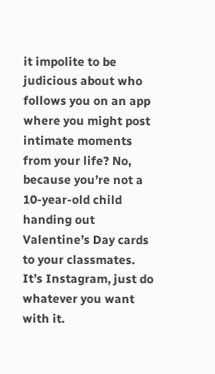it impolite to be judicious about who follows you on an app where you might post intimate moments from your life? No, because you’re not a 10-year-old child handing out Valentine’s Day cards to your classmates. It’s Instagram, just do whatever you want with it.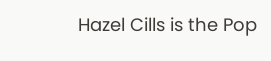Hazel Cills is the Pop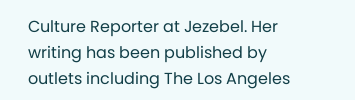Culture Reporter at Jezebel. Her writing has been published by outlets including The Los Angeles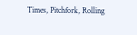Times, Pitchfork, Rolling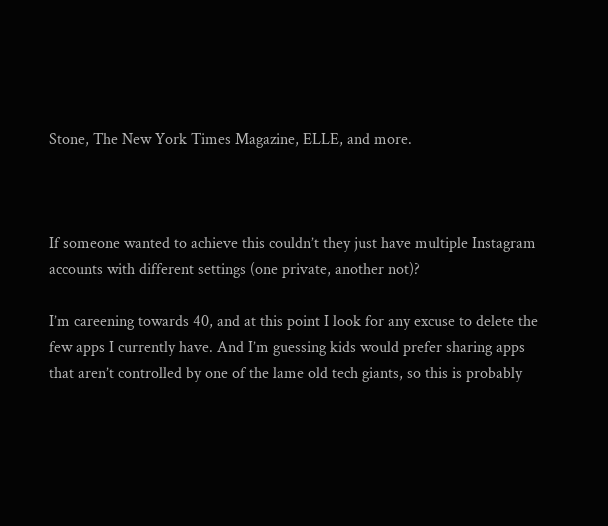Stone, The New York Times Magazine, ELLE, and more.



If someone wanted to achieve this couldn’t they just have multiple Instagram accounts with different settings (one private, another not)?

I’m careening towards 40, and at this point I look for any excuse to delete the few apps I currently have. And I’m guessing kids would prefer sharing apps that aren’t controlled by one of the lame old tech giants, so this is probably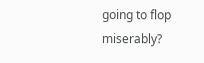going to flop miserably?